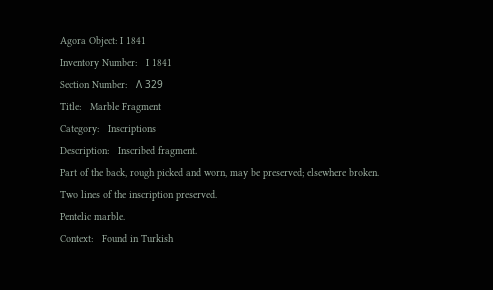Agora Object: I 1841
Inventory Number:   I 1841
Section Number:   Λ 329
Title:   Marble Fragment
Category:   Inscriptions
Description:   Inscribed fragment.
Part of the back, rough picked and worn, may be preserved; elsewhere broken.
Two lines of the inscription preserved.
Pentelic marble.
Context:   Found in Turkish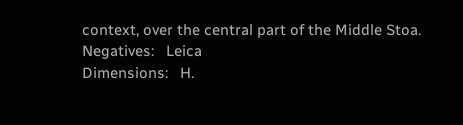context, over the central part of the Middle Stoa.
Negatives:   Leica
Dimensions:   H.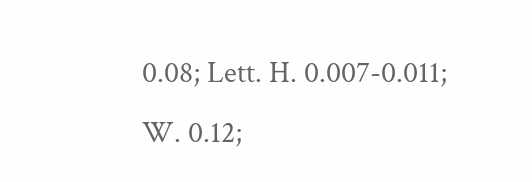0.08; Lett. H. 0.007-0.011; W. 0.12;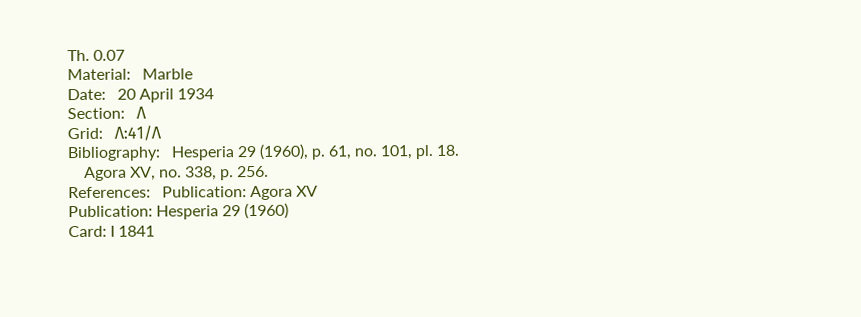Th. 0.07
Material:   Marble
Date:   20 April 1934
Section:   Λ
Grid:   Λ:41/Λ
Bibliography:   Hesperia 29 (1960), p. 61, no. 101, pl. 18.
    Agora XV, no. 338, p. 256.
References:   Publication: Agora XV
Publication: Hesperia 29 (1960)
Card: I 1841